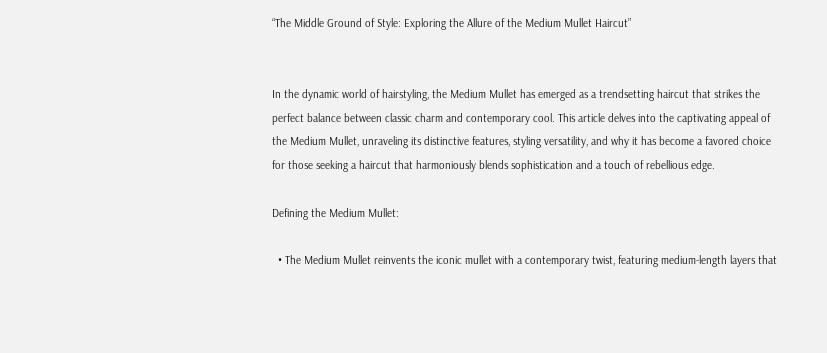“The Middle Ground of Style: Exploring the Allure of the Medium Mullet Haircut”


In the dynamic world of hairstyling, the Medium Mullet has emerged as a trendsetting haircut that strikes the perfect balance between classic charm and contemporary cool. This article delves into the captivating appeal of the Medium Mullet, unraveling its distinctive features, styling versatility, and why it has become a favored choice for those seeking a haircut that harmoniously blends sophistication and a touch of rebellious edge.

Defining the Medium Mullet:

  • The Medium Mullet reinvents the iconic mullet with a contemporary twist, featuring medium-length layers that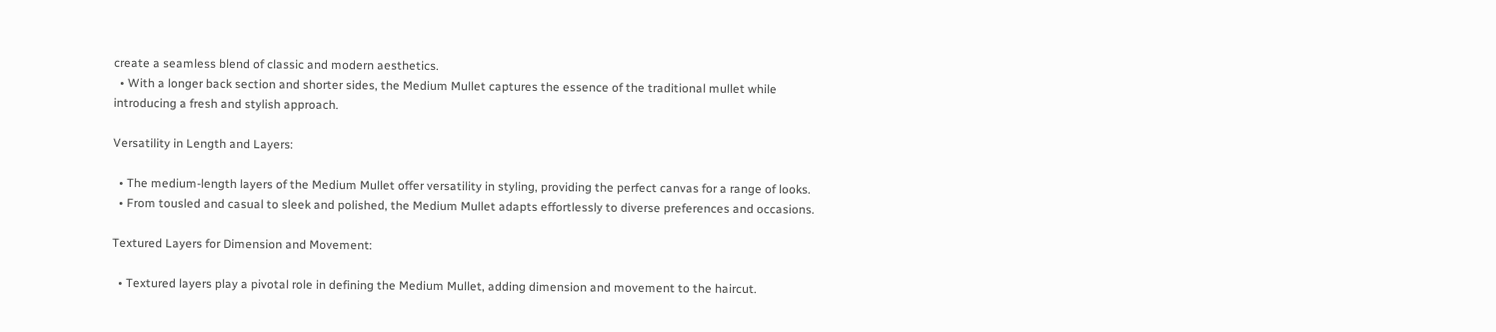create a seamless blend of classic and modern aesthetics.
  • With a longer back section and shorter sides, the Medium Mullet captures the essence of the traditional mullet while introducing a fresh and stylish approach.

Versatility in Length and Layers:

  • The medium-length layers of the Medium Mullet offer versatility in styling, providing the perfect canvas for a range of looks.
  • From tousled and casual to sleek and polished, the Medium Mullet adapts effortlessly to diverse preferences and occasions.

Textured Layers for Dimension and Movement:

  • Textured layers play a pivotal role in defining the Medium Mullet, adding dimension and movement to the haircut.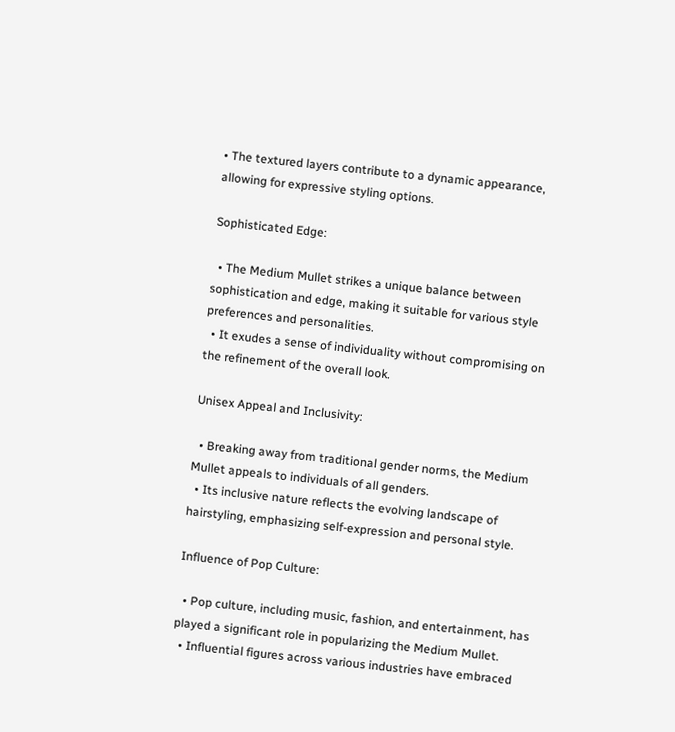• The textured layers contribute to a dynamic appearance, allowing for expressive styling options.

Sophisticated Edge:

  • The Medium Mullet strikes a unique balance between sophistication and edge, making it suitable for various style preferences and personalities.
  • It exudes a sense of individuality without compromising on the refinement of the overall look.

Unisex Appeal and Inclusivity:

  • Breaking away from traditional gender norms, the Medium Mullet appeals to individuals of all genders.
  • Its inclusive nature reflects the evolving landscape of hairstyling, emphasizing self-expression and personal style.

Influence of Pop Culture:

  • Pop culture, including music, fashion, and entertainment, has played a significant role in popularizing the Medium Mullet.
  • Influential figures across various industries have embraced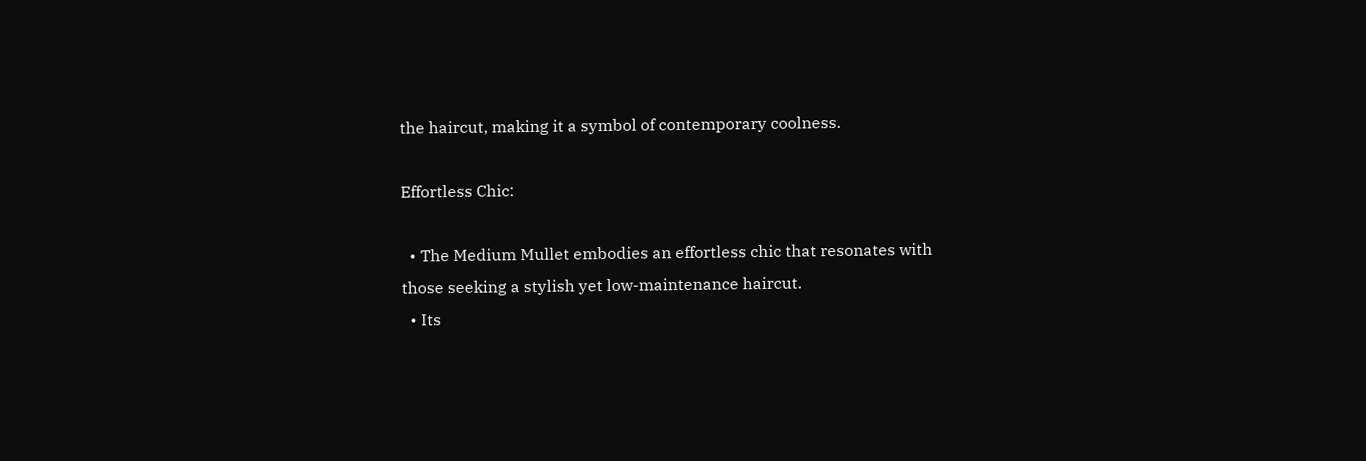the haircut, making it a symbol of contemporary coolness.

Effortless Chic:

  • The Medium Mullet embodies an effortless chic that resonates with those seeking a stylish yet low-maintenance haircut.
  • Its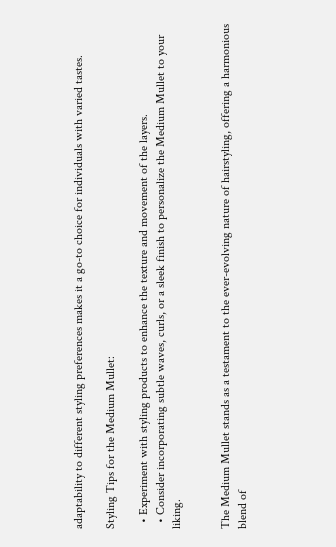adaptability to different styling preferences makes it a go-to choice for individuals with varied tastes.

Styling Tips for the Medium Mullet:

  • Experiment with styling products to enhance the texture and movement of the layers.
  • Consider incorporating subtle waves, curls, or a sleek finish to personalize the Medium Mullet to your liking.


The Medium Mullet stands as a testament to the ever-evolving nature of hairstyling, offering a harmonious blend of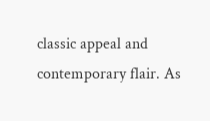classic appeal and contemporary flair. As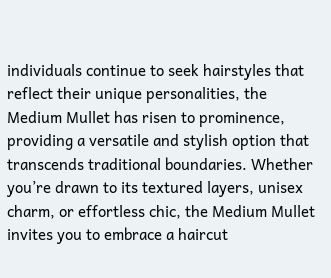individuals continue to seek hairstyles that reflect their unique personalities, the Medium Mullet has risen to prominence, providing a versatile and stylish option that transcends traditional boundaries. Whether you’re drawn to its textured layers, unisex charm, or effortless chic, the Medium Mullet invites you to embrace a haircut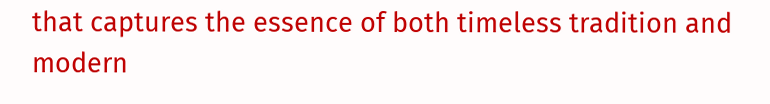that captures the essence of both timeless tradition and modern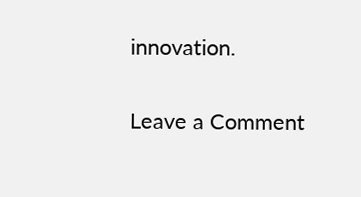innovation.

Leave a Comment